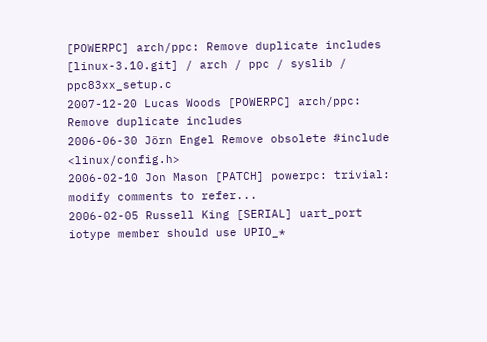[POWERPC] arch/ppc: Remove duplicate includes
[linux-3.10.git] / arch / ppc / syslib / ppc83xx_setup.c
2007-12-20 Lucas Woods [POWERPC] arch/ppc: Remove duplicate includes
2006-06-30 Jörn Engel Remove obsolete #include <linux/config.h>
2006-02-10 Jon Mason [PATCH] powerpc: trivial: modify comments to refer...
2006-02-05 Russell King [SERIAL] uart_port iotype member should use UPIO_*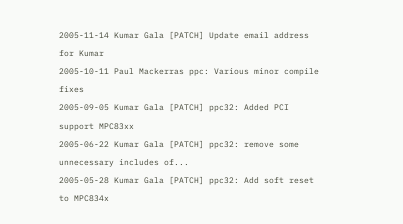2005-11-14 Kumar Gala [PATCH] Update email address for Kumar
2005-10-11 Paul Mackerras ppc: Various minor compile fixes
2005-09-05 Kumar Gala [PATCH] ppc32: Added PCI support MPC83xx
2005-06-22 Kumar Gala [PATCH] ppc32: remove some unnecessary includes of...
2005-05-28 Kumar Gala [PATCH] ppc32: Add soft reset to MPC834x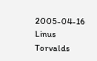2005-04-16 Linus Torvalds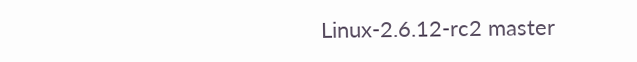Linux-2.6.12-rc2 master